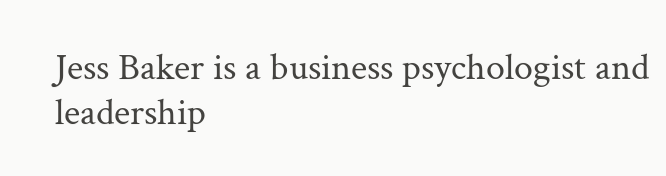Jess Baker is a business psychologist and leadership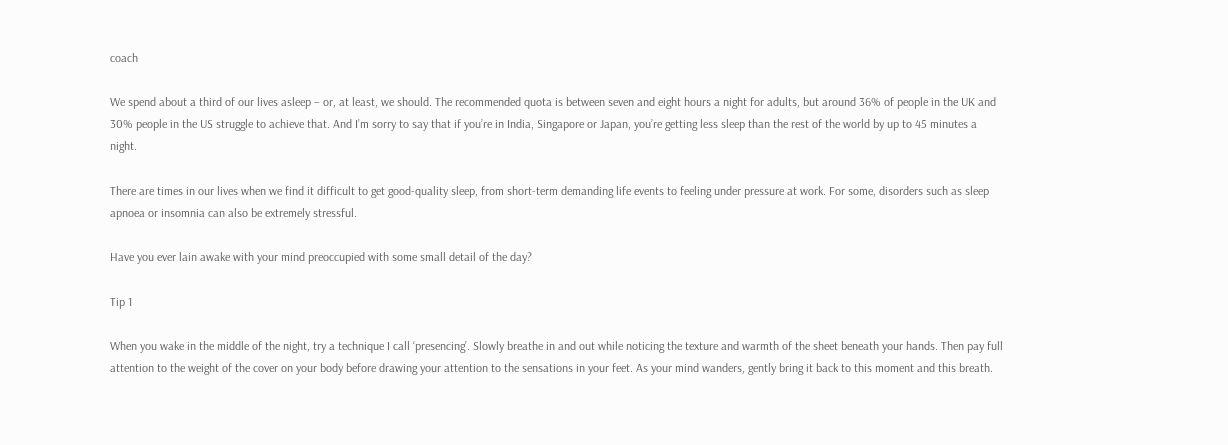coach

We spend about a third of our lives asleep – or, at least, we should. The recommended quota is between seven and eight hours a night for adults, but around 36% of people in the UK and 30% people in the US struggle to achieve that. And I’m sorry to say that if you’re in India, Singapore or Japan, you’re getting less sleep than the rest of the world by up to 45 minutes a night.

There are times in our lives when we find it difficult to get good-quality sleep, from short-term demanding life events to feeling under pressure at work. For some, disorders such as sleep apnoea or insomnia can also be extremely stressful.

Have you ever lain awake with your mind preoccupied with some small detail of the day?

Tip 1

When you wake in the middle of the night, try a technique I call ‘presencing’. Slowly breathe in and out while noticing the texture and warmth of the sheet beneath your hands. Then pay full attention to the weight of the cover on your body before drawing your attention to the sensations in your feet. As your mind wanders, gently bring it back to this moment and this breath.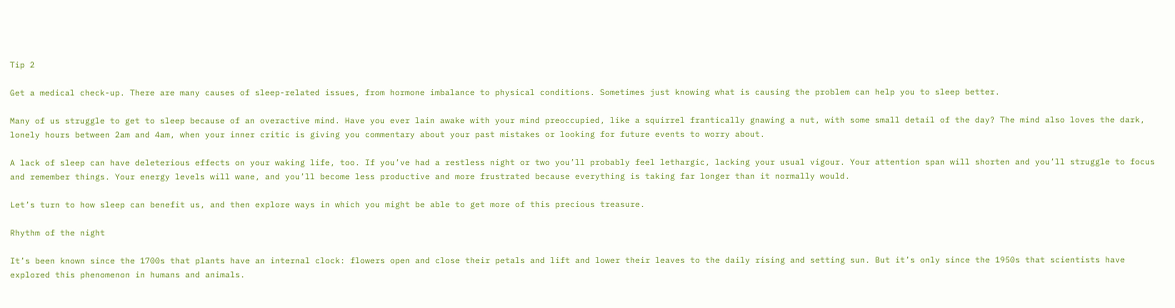Tip 2

Get a medical check-up. There are many causes of sleep-related issues, from hormone imbalance to physical conditions. Sometimes just knowing what is causing the problem can help you to sleep better.

Many of us struggle to get to sleep because of an overactive mind. Have you ever lain awake with your mind preoccupied, like a squirrel frantically gnawing a nut, with some small detail of the day? The mind also loves the dark, lonely hours between 2am and 4am, when your inner critic is giving you commentary about your past mistakes or looking for future events to worry about.

A lack of sleep can have deleterious effects on your waking life, too. If you’ve had a restless night or two you’ll probably feel lethargic, lacking your usual vigour. Your attention span will shorten and you’ll struggle to focus and remember things. Your energy levels will wane, and you’ll become less productive and more frustrated because everything is taking far longer than it normally would.

Let’s turn to how sleep can benefit us, and then explore ways in which you might be able to get more of this precious treasure.

Rhythm of the night

It’s been known since the 1700s that plants have an internal clock: flowers open and close their petals and lift and lower their leaves to the daily rising and setting sun. But it’s only since the 1950s that scientists have explored this phenomenon in humans and animals.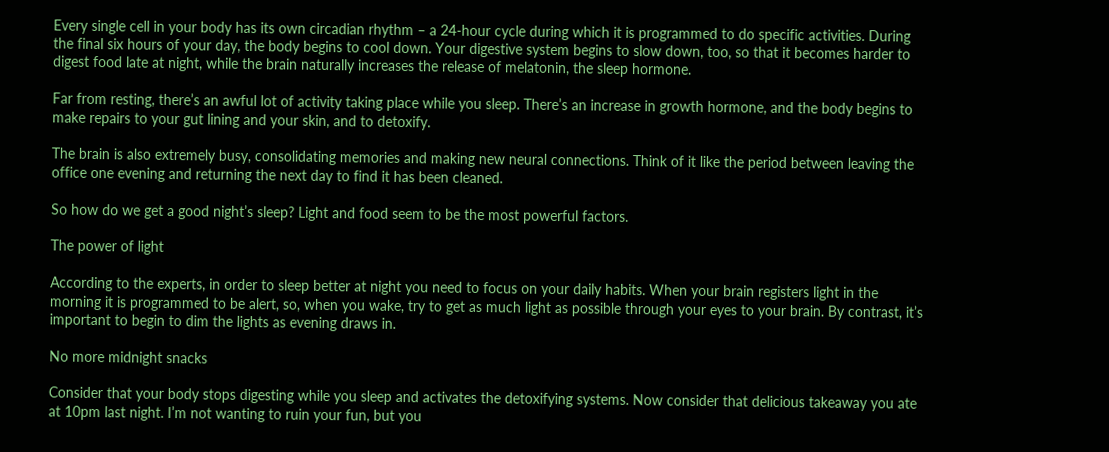Every single cell in your body has its own circadian rhythm – a 24-hour cycle during which it is programmed to do specific activities. During the final six hours of your day, the body begins to cool down. Your digestive system begins to slow down, too, so that it becomes harder to digest food late at night, while the brain naturally increases the release of melatonin, the sleep hormone.

Far from resting, there’s an awful lot of activity taking place while you sleep. There’s an increase in growth hormone, and the body begins to make repairs to your gut lining and your skin, and to detoxify.

The brain is also extremely busy, consolidating memories and making new neural connections. Think of it like the period between leaving the office one evening and returning the next day to find it has been cleaned.

So how do we get a good night’s sleep? Light and food seem to be the most powerful factors.

The power of light

According to the experts, in order to sleep better at night you need to focus on your daily habits. When your brain registers light in the morning it is programmed to be alert, so, when you wake, try to get as much light as possible through your eyes to your brain. By contrast, it’s important to begin to dim the lights as evening draws in.

No more midnight snacks

Consider that your body stops digesting while you sleep and activates the detoxifying systems. Now consider that delicious takeaway you ate at 10pm last night. I’m not wanting to ruin your fun, but you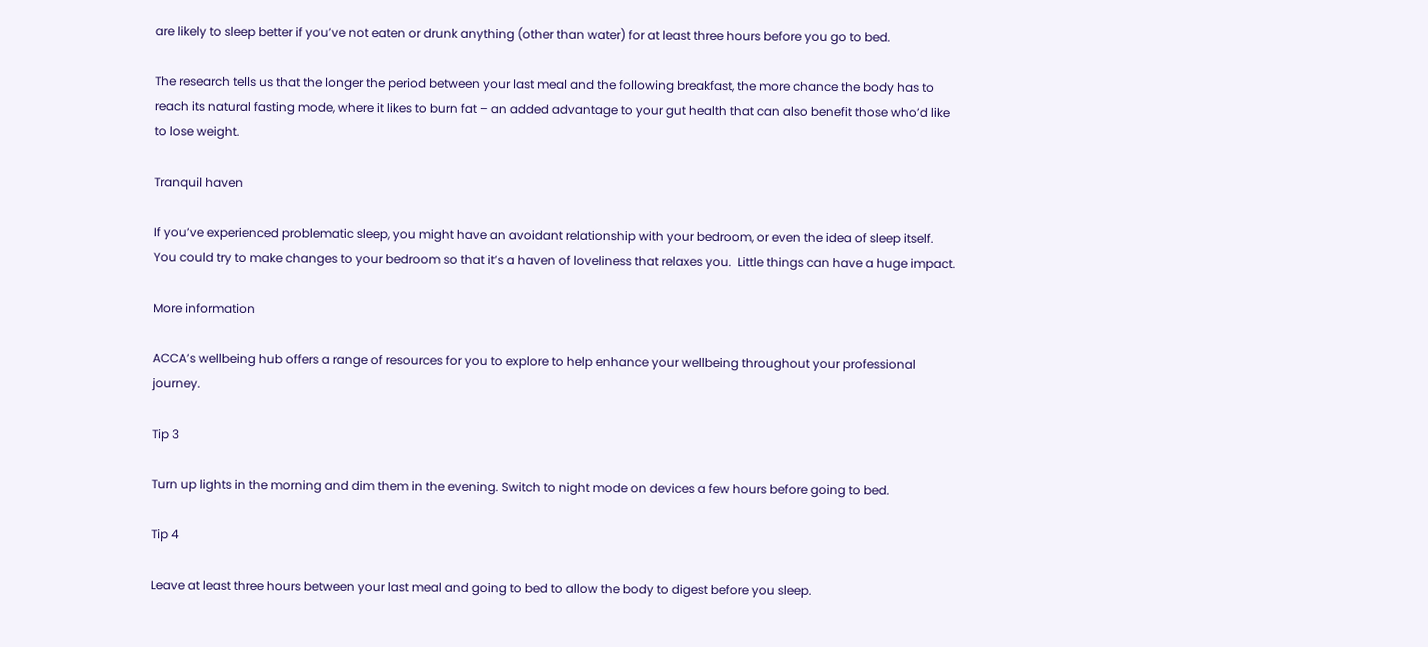are likely to sleep better if you’ve not eaten or drunk anything (other than water) for at least three hours before you go to bed.

The research tells us that the longer the period between your last meal and the following breakfast, the more chance the body has to reach its natural fasting mode, where it likes to burn fat – an added advantage to your gut health that can also benefit those who’d like to lose weight.

Tranquil haven

If you’ve experienced problematic sleep, you might have an avoidant relationship with your bedroom, or even the idea of sleep itself. You could try to make changes to your bedroom so that it’s a haven of loveliness that relaxes you.  Little things can have a huge impact.

More information

ACCA’s wellbeing hub offers a range of resources for you to explore to help enhance your wellbeing throughout your professional journey.

Tip 3

Turn up lights in the morning and dim them in the evening. Switch to night mode on devices a few hours before going to bed.

Tip 4

Leave at least three hours between your last meal and going to bed to allow the body to digest before you sleep.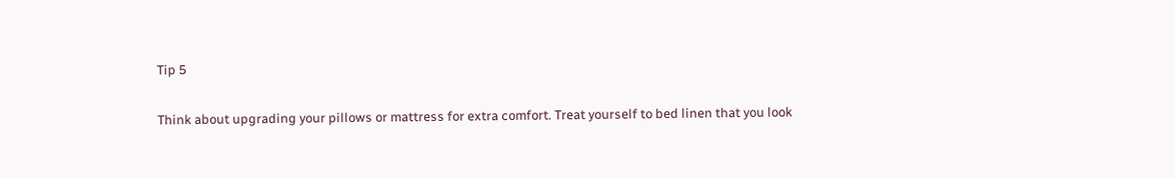Tip 5

Think about upgrading your pillows or mattress for extra comfort. Treat yourself to bed linen that you look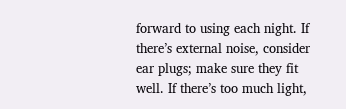forward to using each night. If there’s external noise, consider ear plugs; make sure they fit well. If there’s too much light,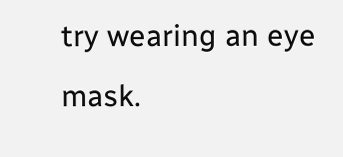try wearing an eye mask.